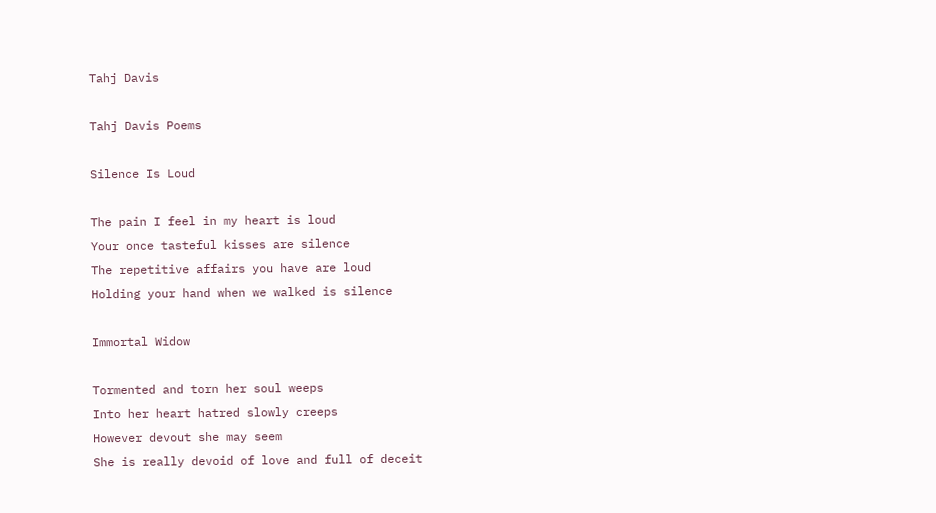Tahj Davis

Tahj Davis Poems

Silence Is Loud

The pain I feel in my heart is loud
Your once tasteful kisses are silence
The repetitive affairs you have are loud
Holding your hand when we walked is silence

Immortal Widow

Tormented and torn her soul weeps
Into her heart hatred slowly creeps
However devout she may seem
She is really devoid of love and full of deceit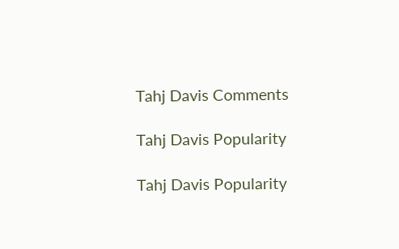Tahj Davis Comments

Tahj Davis Popularity

Tahj Davis Popularity